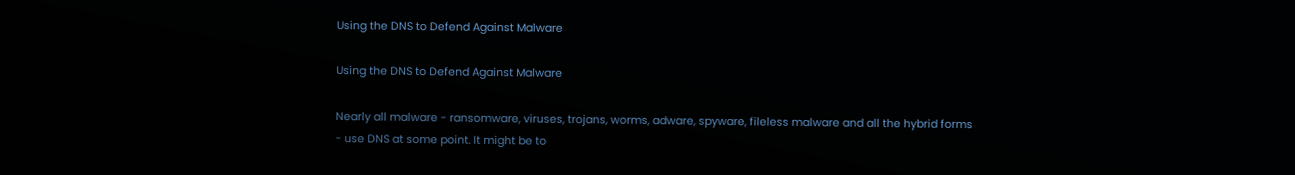Using the DNS to Defend Against Malware

Using the DNS to Defend Against Malware

Nearly all malware - ransomware, viruses, trojans, worms, adware, spyware, fileless malware and all the hybrid forms - use DNS at some point. It might be to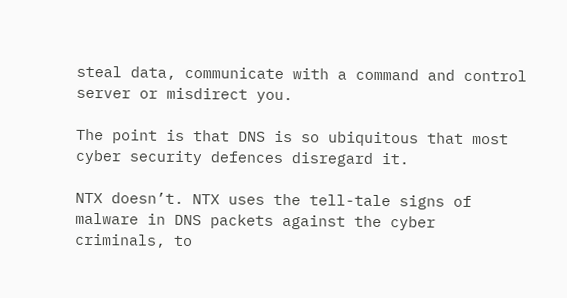steal data, communicate with a command and control server or misdirect you.

The point is that DNS is so ubiquitous that most cyber security defences disregard it.

NTX doesn’t. NTX uses the tell-tale signs of malware in DNS packets against the cyber criminals, to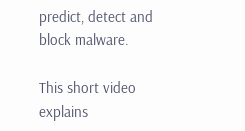predict, detect and block malware.

This short video explains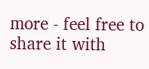more - feel free to share it with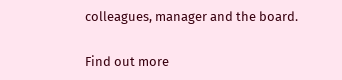colleagues, manager and the board.

Find out more